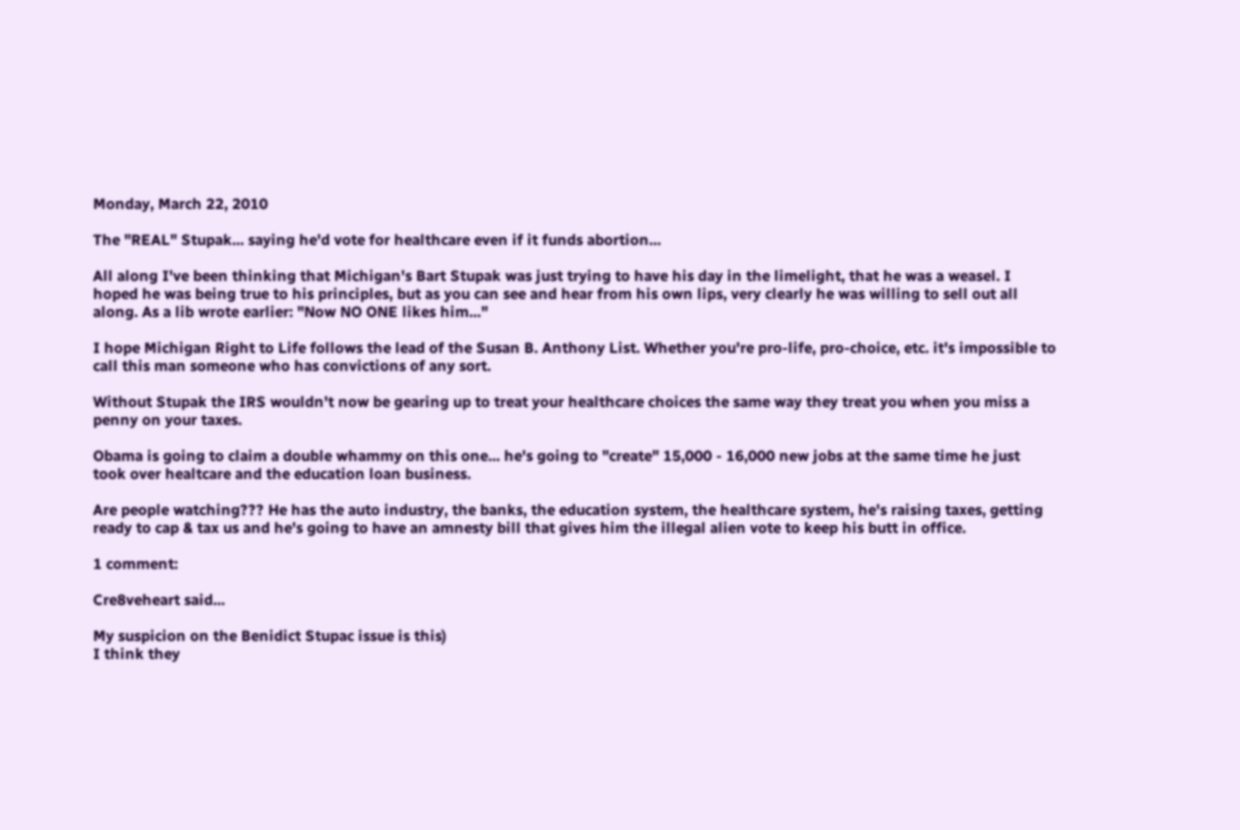Monday, March 22, 2010

The "REAL" Stupak... saying he'd vote for healthcare even if it funds abortion...

All along I've been thinking that Michigan's Bart Stupak was just trying to have his day in the limelight, that he was a weasel. I hoped he was being true to his principles, but as you can see and hear from his own lips, very clearly he was willing to sell out all along. As a lib wrote earlier: "Now NO ONE likes him..."

I hope Michigan Right to Life follows the lead of the Susan B. Anthony List. Whether you're pro-life, pro-choice, etc. it's impossible to call this man someone who has convictions of any sort.

Without Stupak the IRS wouldn't now be gearing up to treat your healthcare choices the same way they treat you when you miss a penny on your taxes.

Obama is going to claim a double whammy on this one... he's going to "create" 15,000 - 16,000 new jobs at the same time he just took over healtcare and the education loan business.

Are people watching??? He has the auto industry, the banks, the education system, the healthcare system, he's raising taxes, getting ready to cap & tax us and he's going to have an amnesty bill that gives him the illegal alien vote to keep his butt in office.

1 comment:

Cre8veheart said...

My suspicion on the Benidict Stupac issue is this)
I think they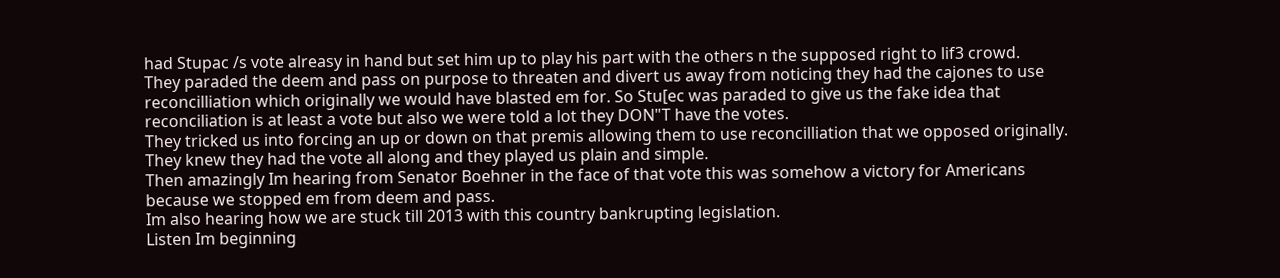had Stupac /s vote alreasy in hand but set him up to play his part with the others n the supposed right to lif3 crowd.
They paraded the deem and pass on purpose to threaten and divert us away from noticing they had the cajones to use reconcilliation which originally we would have blasted em for. So Stu[ec was paraded to give us the fake idea that reconciliation is at least a vote but also we were told a lot they DON"T have the votes.
They tricked us into forcing an up or down on that premis allowing them to use reconcilliation that we opposed originally. They knew they had the vote all along and they played us plain and simple.
Then amazingly Im hearing from Senator Boehner in the face of that vote this was somehow a victory for Americans because we stopped em from deem and pass.
Im also hearing how we are stuck till 2013 with this country bankrupting legislation.
Listen Im beginning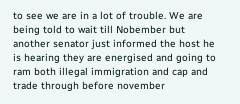to see we are in a lot of trouble. We are being told to wait till Nobember but another senator just informed the host he is hearing they are energised and going to ram both illegal immigration and cap and trade through before november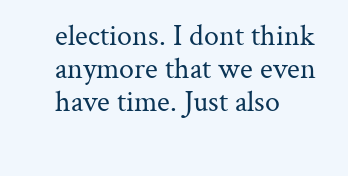elections. I dont think anymore that we even have time. Just also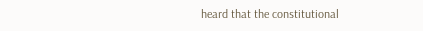heard that the constitutional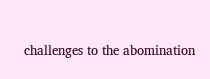challenges to the abomination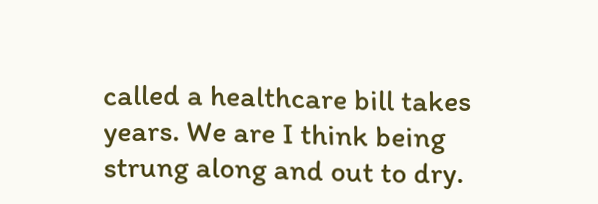called a healthcare bill takes years. We are I think being strung along and out to dry.